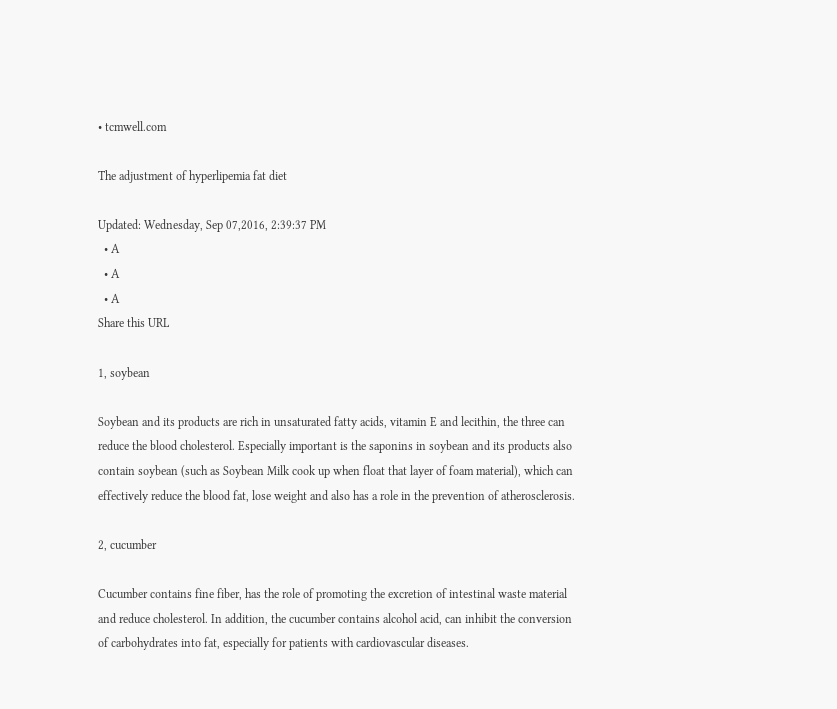• tcmwell.com

The adjustment of hyperlipemia fat diet

Updated: Wednesday, Sep 07,2016, 2:39:37 PM
  • A
  • A
  • A
Share this URL

1, soybean

Soybean and its products are rich in unsaturated fatty acids, vitamin E and lecithin, the three can reduce the blood cholesterol. Especially important is the saponins in soybean and its products also contain soybean (such as Soybean Milk cook up when float that layer of foam material), which can effectively reduce the blood fat, lose weight and also has a role in the prevention of atherosclerosis.

2, cucumber

Cucumber contains fine fiber, has the role of promoting the excretion of intestinal waste material and reduce cholesterol. In addition, the cucumber contains alcohol acid, can inhibit the conversion of carbohydrates into fat, especially for patients with cardiovascular diseases.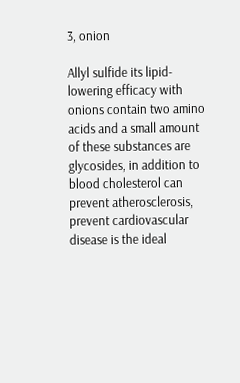3, onion

Allyl sulfide its lipid-lowering efficacy with onions contain two amino acids and a small amount of these substances are glycosides, in addition to blood cholesterol can prevent atherosclerosis, prevent cardiovascular disease is the ideal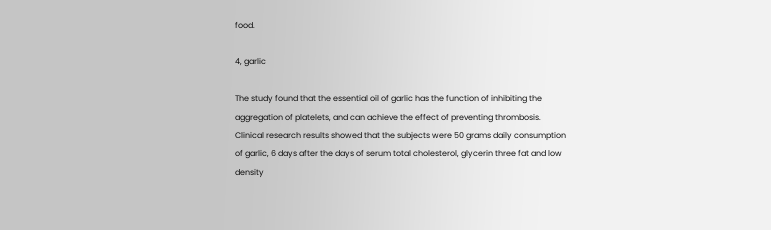food.

4, garlic

The study found that the essential oil of garlic has the function of inhibiting the aggregation of platelets, and can achieve the effect of preventing thrombosis. Clinical research results showed that the subjects were 50 grams daily consumption of garlic, 6 days after the days of serum total cholesterol, glycerin three fat and low density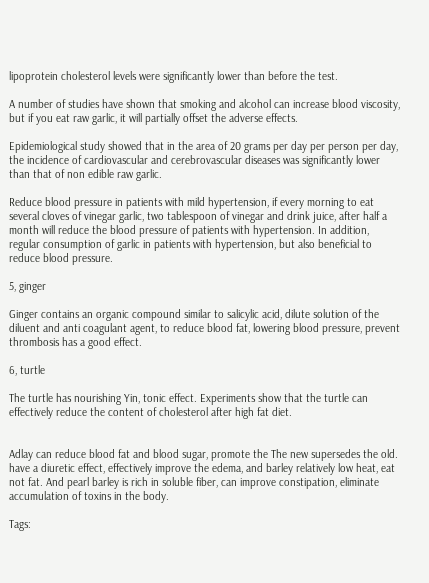lipoprotein cholesterol levels were significantly lower than before the test.

A number of studies have shown that smoking and alcohol can increase blood viscosity, but if you eat raw garlic, it will partially offset the adverse effects.

Epidemiological study showed that in the area of 20 grams per day per person per day, the incidence of cardiovascular and cerebrovascular diseases was significantly lower than that of non edible raw garlic.

Reduce blood pressure in patients with mild hypertension, if every morning to eat several cloves of vinegar garlic, two tablespoon of vinegar and drink juice, after half a month will reduce the blood pressure of patients with hypertension. In addition, regular consumption of garlic in patients with hypertension, but also beneficial to reduce blood pressure.

5, ginger

Ginger contains an organic compound similar to salicylic acid, dilute solution of the diluent and anti coagulant agent, to reduce blood fat, lowering blood pressure, prevent thrombosis has a good effect.

6, turtle

The turtle has nourishing Yin, tonic effect. Experiments show that the turtle can effectively reduce the content of cholesterol after high fat diet.


Adlay can reduce blood fat and blood sugar, promote the The new supersedes the old. have a diuretic effect, effectively improve the edema, and barley relatively low heat, eat not fat. And pearl barley is rich in soluble fiber, can improve constipation, eliminate accumulation of toxins in the body.

Tags: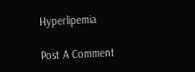Hyperlipemia

Post A Comment